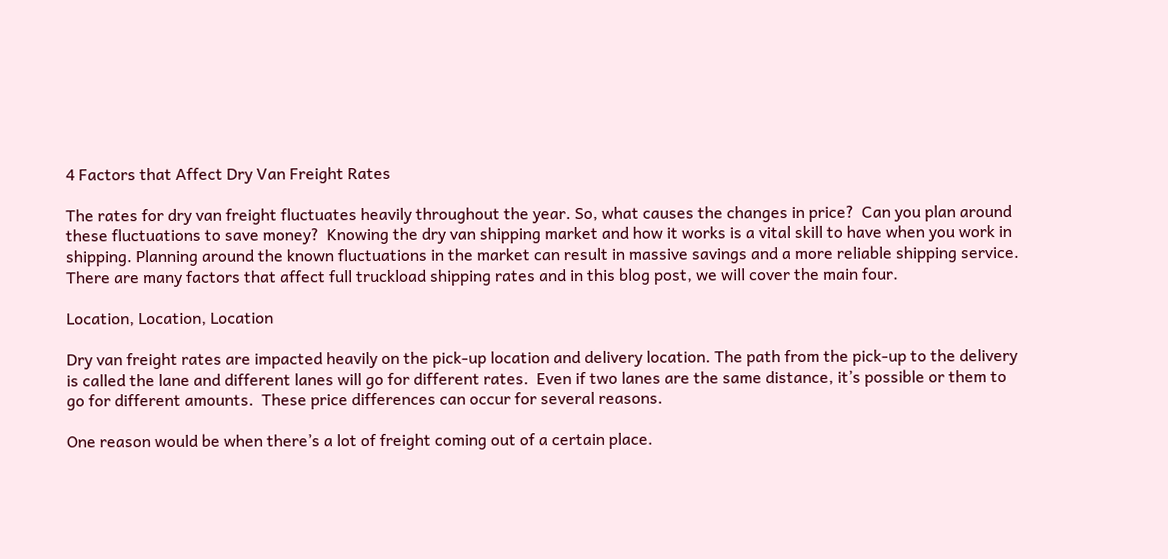4 Factors that Affect Dry Van Freight Rates

The rates for dry van freight fluctuates heavily throughout the year. So, what causes the changes in price?  Can you plan around these fluctuations to save money?  Knowing the dry van shipping market and how it works is a vital skill to have when you work in shipping. Planning around the known fluctuations in the market can result in massive savings and a more reliable shipping service. There are many factors that affect full truckload shipping rates and in this blog post, we will cover the main four.

Location, Location, Location

Dry van freight rates are impacted heavily on the pick-up location and delivery location. The path from the pick-up to the delivery is called the lane and different lanes will go for different rates.  Even if two lanes are the same distance, it’s possible or them to go for different amounts.  These price differences can occur for several reasons.

One reason would be when there’s a lot of freight coming out of a certain place.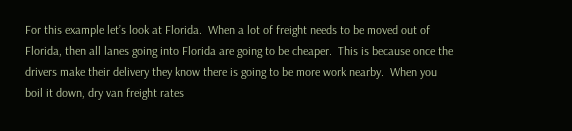For this example let’s look at Florida.  When a lot of freight needs to be moved out of Florida, then all lanes going into Florida are going to be cheaper.  This is because once the drivers make their delivery they know there is going to be more work nearby.  When you boil it down, dry van freight rates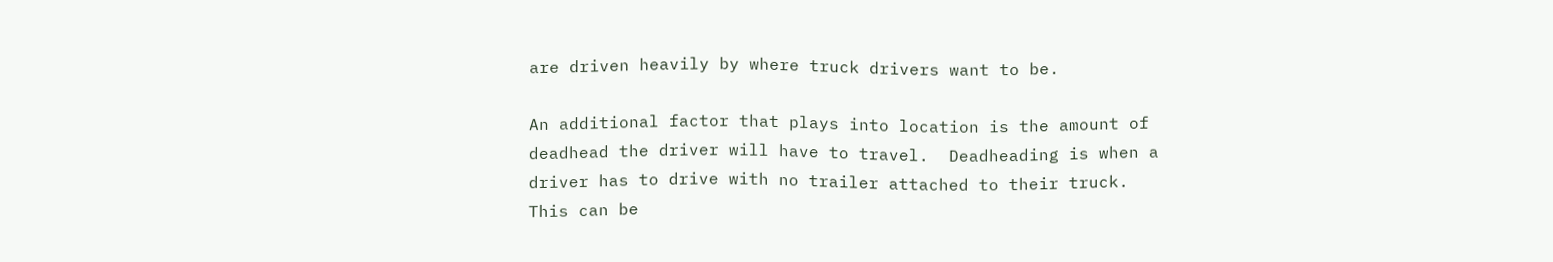are driven heavily by where truck drivers want to be.

An additional factor that plays into location is the amount of deadhead the driver will have to travel.  Deadheading is when a driver has to drive with no trailer attached to their truck. This can be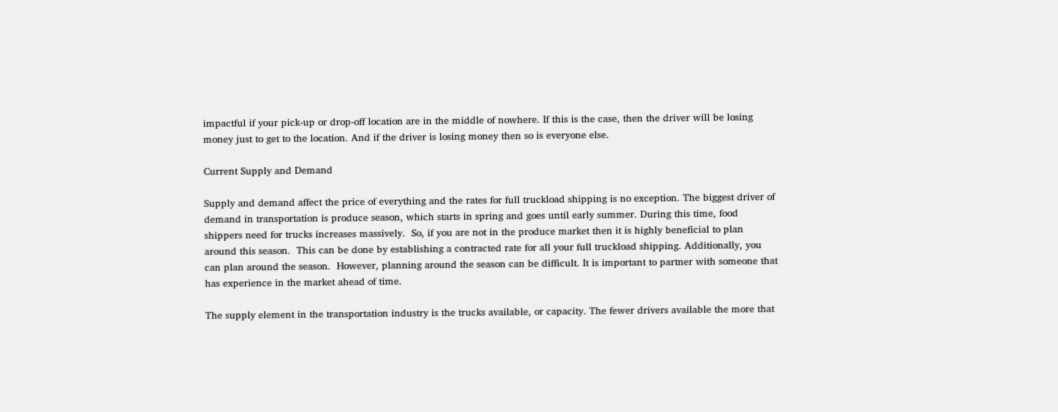impactful if your pick-up or drop-off location are in the middle of nowhere. If this is the case, then the driver will be losing money just to get to the location. And if the driver is losing money then so is everyone else.

Current Supply and Demand

Supply and demand affect the price of everything and the rates for full truckload shipping is no exception. The biggest driver of demand in transportation is produce season, which starts in spring and goes until early summer. During this time, food shippers need for trucks increases massively.  So, if you are not in the produce market then it is highly beneficial to plan around this season.  This can be done by establishing a contracted rate for all your full truckload shipping. Additionally, you can plan around the season.  However, planning around the season can be difficult. It is important to partner with someone that has experience in the market ahead of time.

The supply element in the transportation industry is the trucks available, or capacity. The fewer drivers available the more that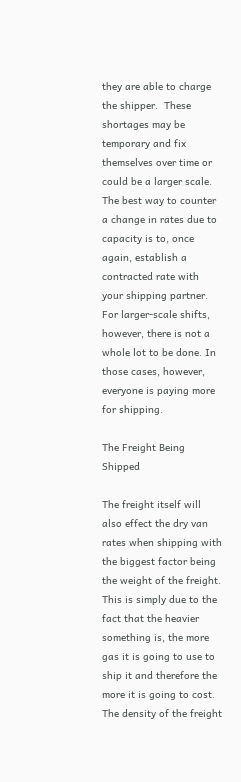they are able to charge the shipper.  These shortages may be temporary and fix themselves over time or could be a larger scale. The best way to counter a change in rates due to capacity is to, once again, establish a contracted rate with your shipping partner. For larger-scale shifts, however, there is not a whole lot to be done. In those cases, however, everyone is paying more for shipping.

The Freight Being Shipped

The freight itself will also effect the dry van rates when shipping with the biggest factor being the weight of the freight. This is simply due to the fact that the heavier something is, the more gas it is going to use to ship it and therefore the more it is going to cost.  The density of the freight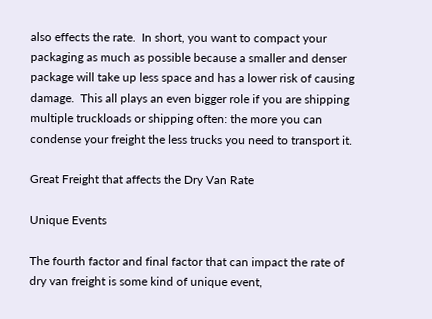also effects the rate.  In short, you want to compact your packaging as much as possible because a smaller and denser package will take up less space and has a lower risk of causing damage.  This all plays an even bigger role if you are shipping multiple truckloads or shipping often: the more you can condense your freight the less trucks you need to transport it.

Great Freight that affects the Dry Van Rate

Unique Events

The fourth factor and final factor that can impact the rate of dry van freight is some kind of unique event,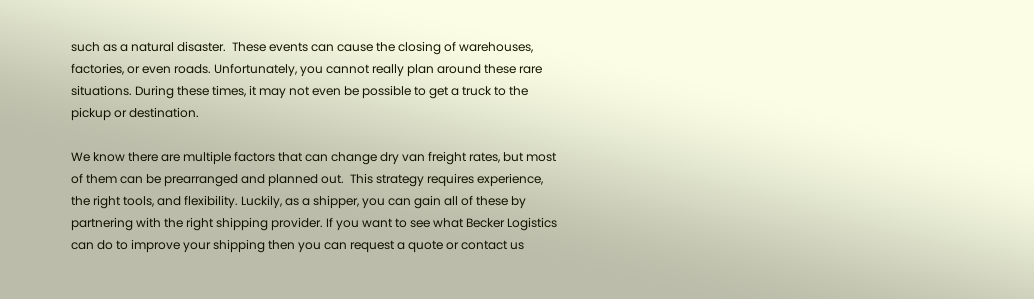such as a natural disaster.  These events can cause the closing of warehouses, factories, or even roads. Unfortunately, you cannot really plan around these rare situations. During these times, it may not even be possible to get a truck to the pickup or destination.

We know there are multiple factors that can change dry van freight rates, but most of them can be prearranged and planned out.  This strategy requires experience, the right tools, and flexibility. Luckily, as a shipper, you can gain all of these by partnering with the right shipping provider. If you want to see what Becker Logistics can do to improve your shipping then you can request a quote or contact us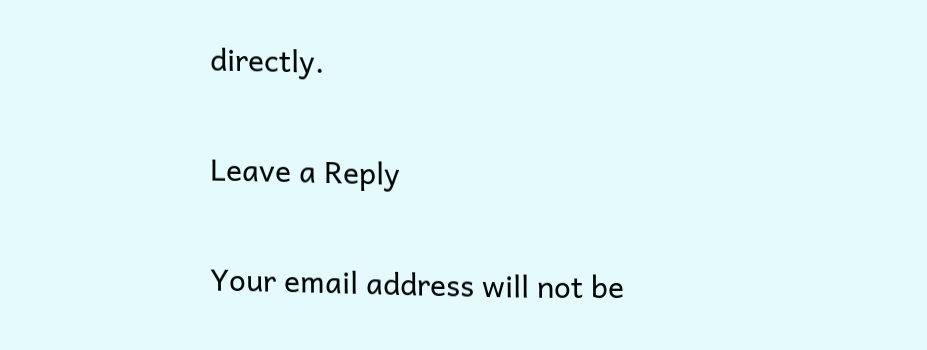directly.

Leave a Reply

Your email address will not be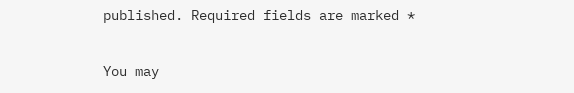published. Required fields are marked *

You may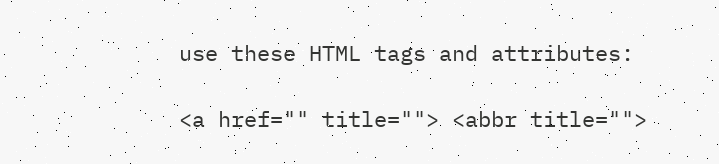use these HTML tags and attributes:

<a href="" title=""> <abbr title="">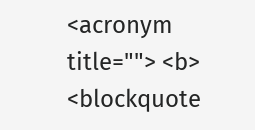<acronym title=""> <b> <blockquote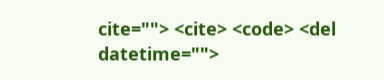cite=""> <cite> <code> <del datetime="">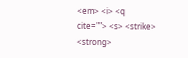<em> <i> <q cite=""> <s> <strike> <strong>